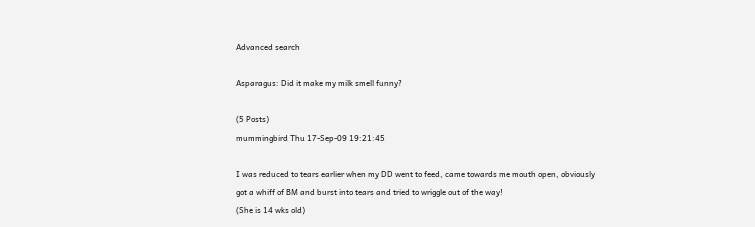Advanced search

Asparagus: Did it make my milk smell funny?

(5 Posts)
mummingbird Thu 17-Sep-09 19:21:45

I was reduced to tears earlier when my DD went to feed, came towards me mouth open, obviously got a whiff of BM and burst into tears and tried to wriggle out of the way!
(She is 14 wks old)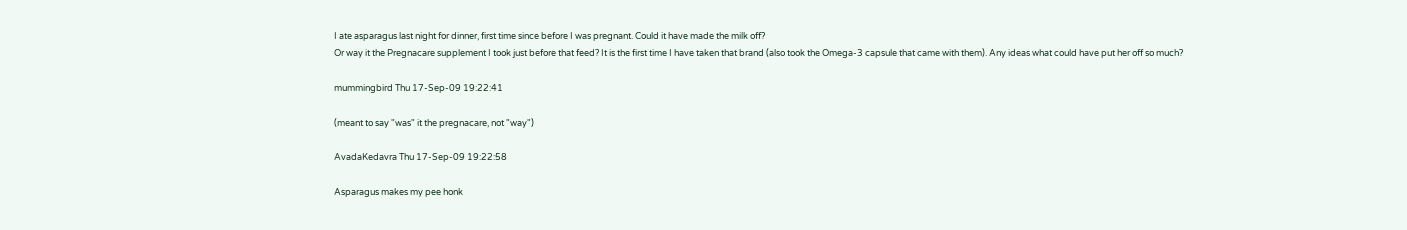I ate asparagus last night for dinner, first time since before I was pregnant. Could it have made the milk off?
Or way it the Pregnacare supplement I took just before that feed? It is the first time I have taken that brand (also took the Omega-3 capsule that came with them). Any ideas what could have put her off so much?

mummingbird Thu 17-Sep-09 19:22:41

(meant to say "was" it the pregnacare, not "way")

AvadaKedavra Thu 17-Sep-09 19:22:58

Asparagus makes my pee honk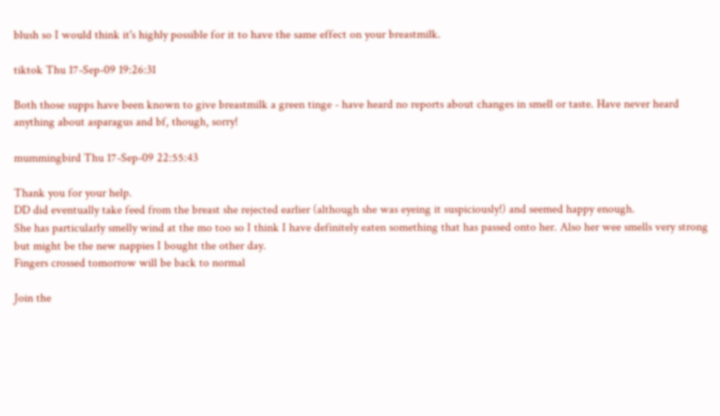blush so I would think it's highly possible for it to have the same effect on your breastmilk.

tiktok Thu 17-Sep-09 19:26:31

Both those supps have been known to give breastmilk a green tinge - have heard no reports about changes in smell or taste. Have never heard anything about asparagus and bf, though, sorry!

mummingbird Thu 17-Sep-09 22:55:43

Thank you for your help.
DD did eventually take feed from the breast she rejected earlier (although she was eyeing it suspiciously!) and seemed happy enough.
She has particularly smelly wind at the mo too so I think I have definitely eaten something that has passed onto her. Also her wee smells very strong but might be the new nappies I bought the other day.
Fingers crossed tomorrow will be back to normal

Join the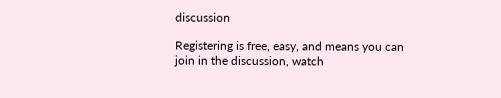discussion

Registering is free, easy, and means you can join in the discussion, watch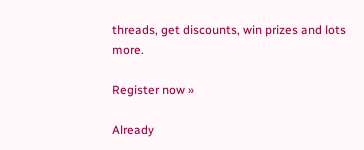threads, get discounts, win prizes and lots more.

Register now »

Already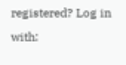registered? Log in with: